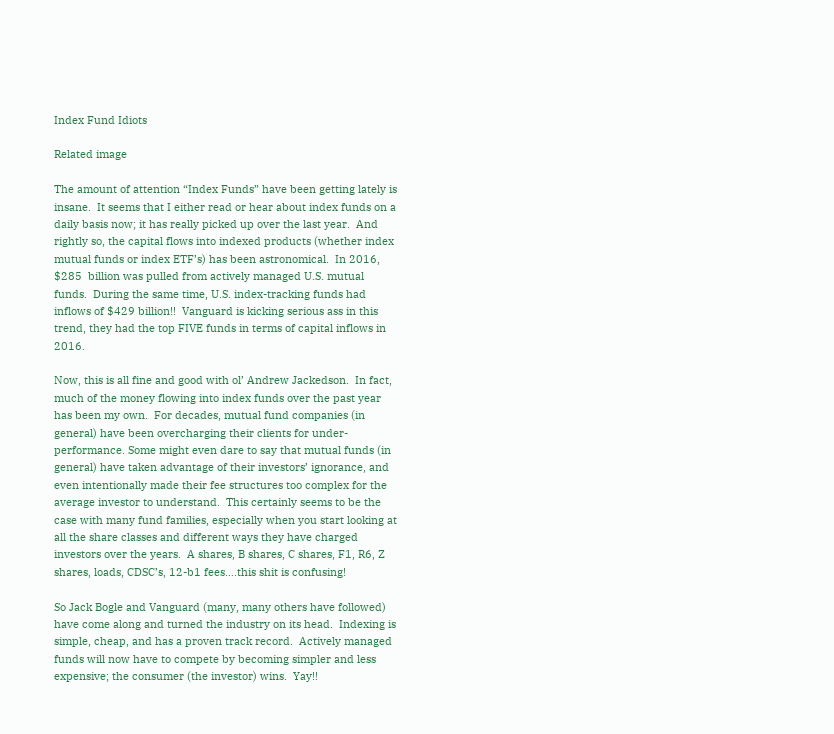Index Fund Idiots

Related image

The amount of attention “Index Funds” have been getting lately is insane.  It seems that I either read or hear about index funds on a daily basis now; it has really picked up over the last year.  And rightly so, the capital flows into indexed products (whether index mutual funds or index ETF’s) has been astronomical.  In 2016, $285  billion was pulled from actively managed U.S. mutual funds.  During the same time, U.S. index-tracking funds had inflows of $429 billion!!  Vanguard is kicking serious ass in this trend, they had the top FIVE funds in terms of capital inflows in 2016.

Now, this is all fine and good with ol’ Andrew Jackedson.  In fact, much of the money flowing into index funds over the past year has been my own.  For decades, mutual fund companies (in general) have been overcharging their clients for under-performance. Some might even dare to say that mutual funds (in general) have taken advantage of their investors’ ignorance, and  even intentionally made their fee structures too complex for the average investor to understand.  This certainly seems to be the case with many fund families, especially when you start looking at all the share classes and different ways they have charged investors over the years.  A shares, B shares, C shares, F1, R6, Z shares, loads, CDSC’s, 12-b1 fees….this shit is confusing!

So Jack Bogle and Vanguard (many, many others have followed) have come along and turned the industry on its head.  Indexing is simple, cheap, and has a proven track record.  Actively managed funds will now have to compete by becoming simpler and less expensive; the consumer (the investor) wins.  Yay!!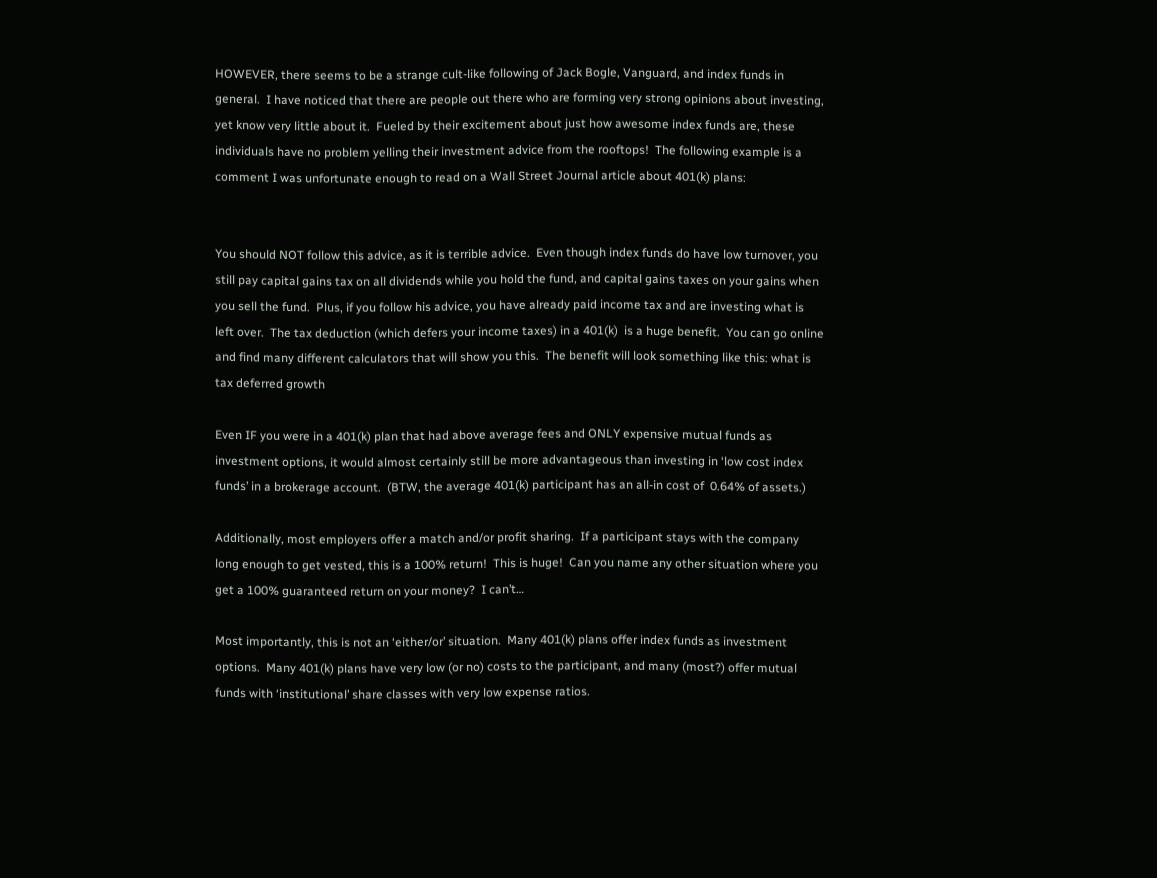HOWEVER, there seems to be a strange cult-like following of Jack Bogle, Vanguard, and index funds in general.  I have noticed that there are people out there who are forming very strong opinions about investing, yet know very little about it.  Fueled by their excitement about just how awesome index funds are, these individuals have no problem yelling their investment advice from the rooftops!  The following example is a comment I was unfortunate enough to read on a Wall Street Journal article about 401(k) plans:


You should NOT follow this advice, as it is terrible advice.  Even though index funds do have low turnover, you still pay capital gains tax on all dividends while you hold the fund, and capital gains taxes on your gains when you sell the fund.  Plus, if you follow his advice, you have already paid income tax and are investing what is left over.  The tax deduction (which defers your income taxes) in a 401(k)  is a huge benefit.  You can go online and find many different calculators that will show you this.  The benefit will look something like this: what is tax deferred growth

Even IF you were in a 401(k) plan that had above average fees and ONLY expensive mutual funds as investment options, it would almost certainly still be more advantageous than investing in ‘low cost index funds’ in a brokerage account.  (BTW, the average 401(k) participant has an all-in cost of  0.64% of assets.)

Additionally, most employers offer a match and/or profit sharing.  If a participant stays with the company long enough to get vested, this is a 100% return!  This is huge!  Can you name any other situation where you get a 100% guaranteed return on your money?  I can’t…

Most importantly, this is not an ‘either/or’ situation.  Many 401(k) plans offer index funds as investment options.  Many 401(k) plans have very low (or no) costs to the participant, and many (most?) offer mutual funds with ‘institutional’ share classes with very low expense ratios.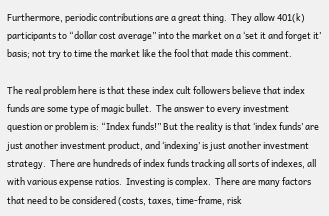Furthermore, periodic contributions are a great thing.  They allow 401(k) participants to “dollar cost average” into the market on a ‘set it and forget it’ basis; not try to time the market like the fool that made this comment.

The real problem here is that these index cult followers believe that index funds are some type of magic bullet.  The answer to every investment question or problem is: “Index funds!” But the reality is that ‘index funds’ are just another investment product, and ‘indexing’ is just another investment strategy.  There are hundreds of index funds tracking all sorts of indexes, all with various expense ratios.  Investing is complex.  There are many factors that need to be considered (costs, taxes, time-frame, risk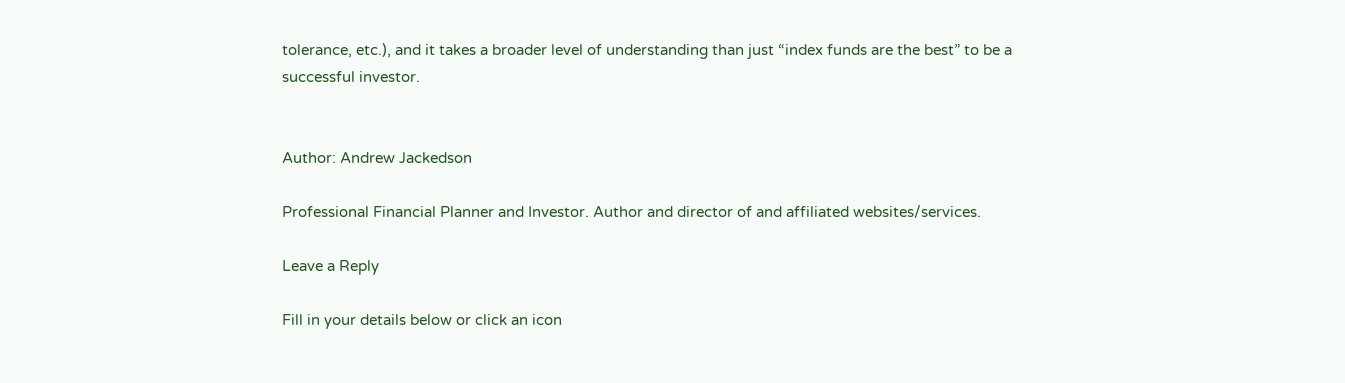tolerance, etc.), and it takes a broader level of understanding than just “index funds are the best” to be a successful investor.


Author: Andrew Jackedson

Professional Financial Planner and Investor. Author and director of and affiliated websites/services.

Leave a Reply

Fill in your details below or click an icon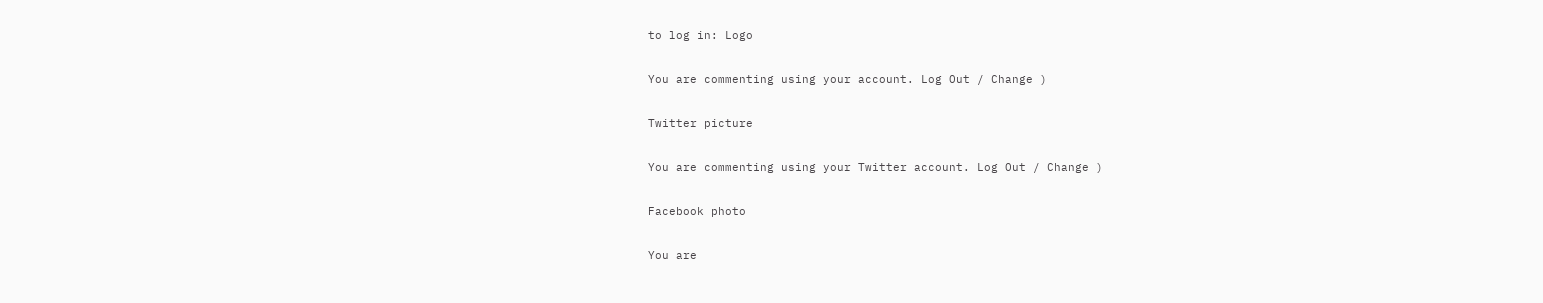to log in: Logo

You are commenting using your account. Log Out / Change )

Twitter picture

You are commenting using your Twitter account. Log Out / Change )

Facebook photo

You are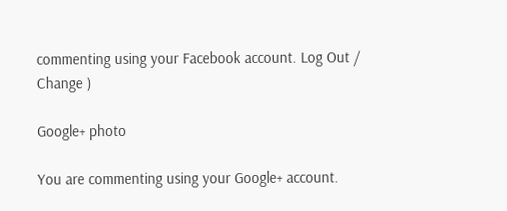commenting using your Facebook account. Log Out / Change )

Google+ photo

You are commenting using your Google+ account.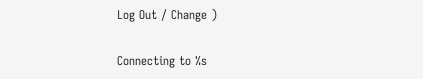Log Out / Change )

Connecting to %s